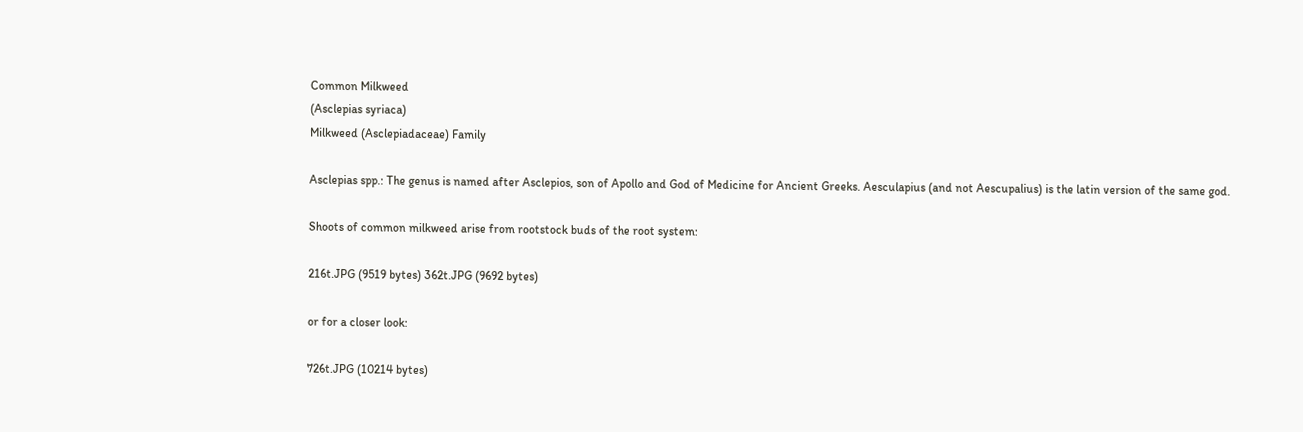Common Milkweed
(Asclepias syriaca)
Milkweed (Asclepiadaceae) Family

Asclepias spp.: The genus is named after Asclepios, son of Apollo and God of Medicine for Ancient Greeks. Aesculapius (and not Aescupalius) is the latin version of the same god.

Shoots of common milkweed arise from rootstock buds of the root system:

216t.JPG (9519 bytes) 362t.JPG (9692 bytes)

or for a closer look:

726t.JPG (10214 bytes)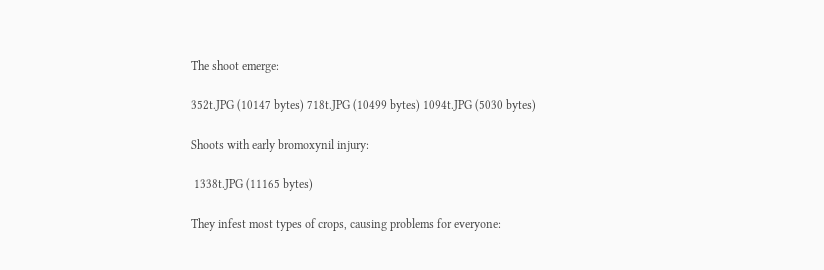The shoot emerge:

352t.JPG (10147 bytes) 718t.JPG (10499 bytes) 1094t.JPG (5030 bytes)

Shoots with early bromoxynil injury:

 1338t.JPG (11165 bytes)

They infest most types of crops, causing problems for everyone: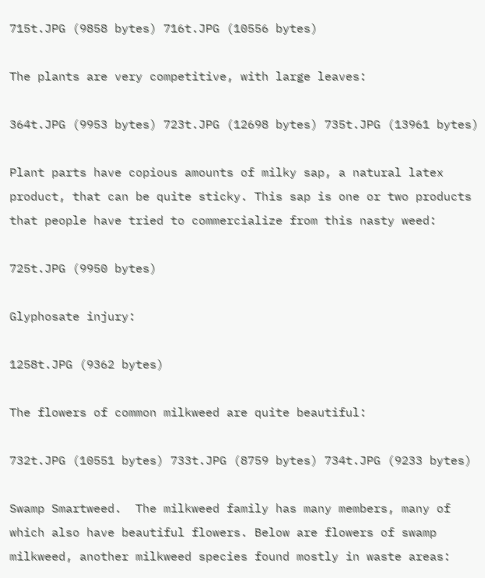715t.JPG (9858 bytes) 716t.JPG (10556 bytes)

The plants are very competitive, with large leaves:

364t.JPG (9953 bytes) 723t.JPG (12698 bytes) 735t.JPG (13961 bytes)

Plant parts have copious amounts of milky sap, a natural latex product, that can be quite sticky. This sap is one or two products that people have tried to commercialize from this nasty weed:

725t.JPG (9950 bytes)

Glyphosate injury:

1258t.JPG (9362 bytes)

The flowers of common milkweed are quite beautiful:

732t.JPG (10551 bytes) 733t.JPG (8759 bytes) 734t.JPG (9233 bytes)

Swamp Smartweed.  The milkweed family has many members, many of which also have beautiful flowers. Below are flowers of swamp milkweed, another milkweed species found mostly in waste areas: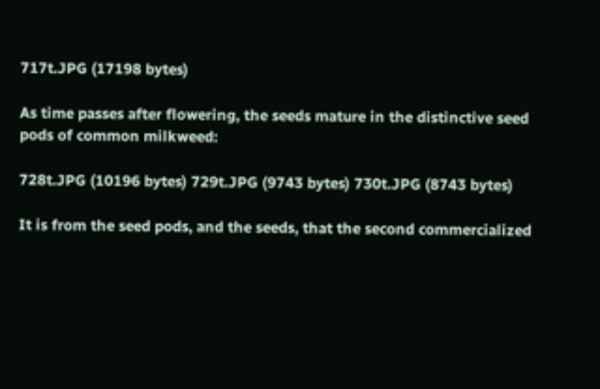717t.JPG (17198 bytes)

As time passes after flowering, the seeds mature in the distinctive seed pods of common milkweed:

728t.JPG (10196 bytes) 729t.JPG (9743 bytes) 730t.JPG (8743 bytes)

It is from the seed pods, and the seeds, that the second commercialized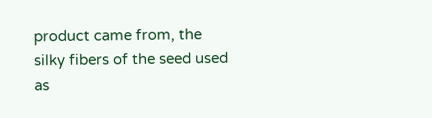product came from, the silky fibers of the seed used as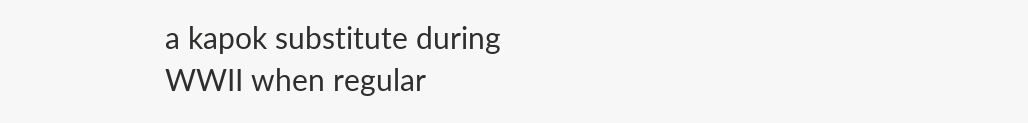a kapok substitute during WWII when regular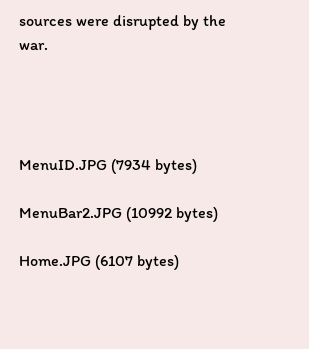sources were disrupted by the war.




MenuID.JPG (7934 bytes)

MenuBar2.JPG (10992 bytes)

Home.JPG (6107 bytes)